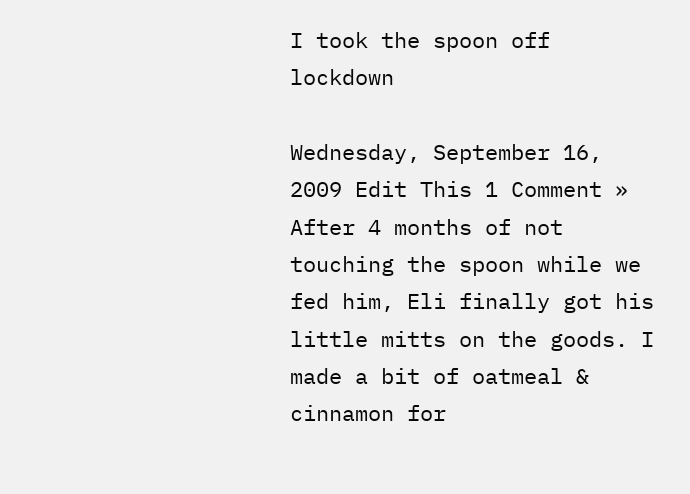I took the spoon off lockdown

Wednesday, September 16, 2009 Edit This 1 Comment »
After 4 months of not touching the spoon while we fed him, Eli finally got his little mitts on the goods. I made a bit of oatmeal & cinnamon for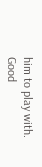him to play with. Good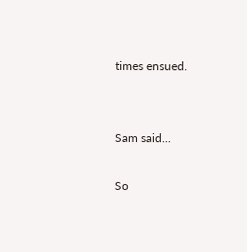times ensued.


Sam said...

So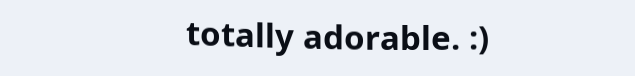totally adorable. :)